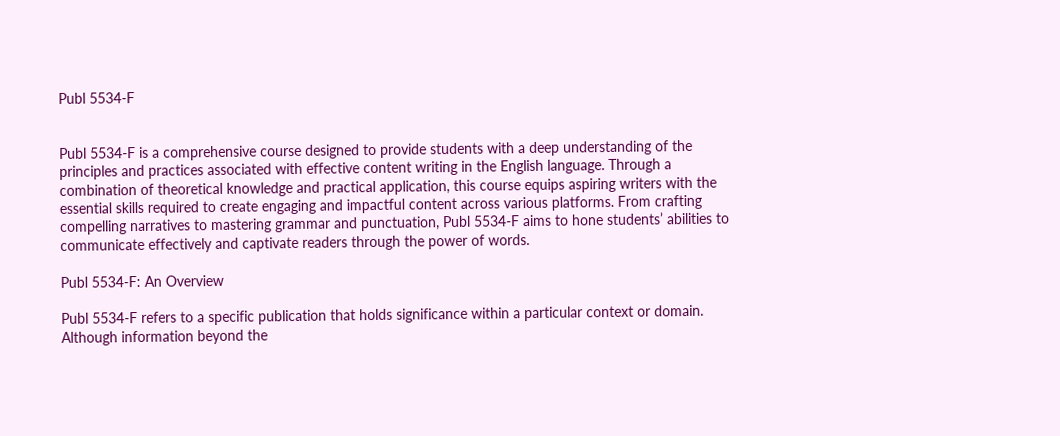Publ 5534-F


Publ 5534-F is a comprehensive course designed to provide students with a deep understanding of the principles and practices associated with effective content writing in the English language. Through a combination of theoretical knowledge and practical application, this course equips aspiring writers with the essential skills required to create engaging and impactful content across various platforms. From crafting compelling narratives to mastering grammar and punctuation, Publ 5534-F aims to hone students’ abilities to communicate effectively and captivate readers through the power of words.

Publ 5534-F: An Overview

Publ 5534-F refers to a specific publication that holds significance within a particular context or domain. Although information beyond the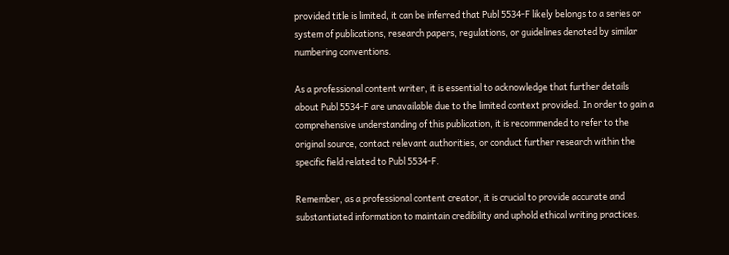provided title is limited, it can be inferred that Publ 5534-F likely belongs to a series or system of publications, research papers, regulations, or guidelines denoted by similar numbering conventions.

As a professional content writer, it is essential to acknowledge that further details about Publ 5534-F are unavailable due to the limited context provided. In order to gain a comprehensive understanding of this publication, it is recommended to refer to the original source, contact relevant authorities, or conduct further research within the specific field related to Publ 5534-F.

Remember, as a professional content creator, it is crucial to provide accurate and substantiated information to maintain credibility and uphold ethical writing practices.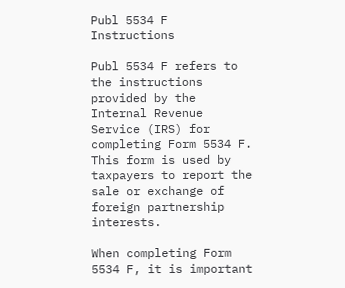Publ 5534 F Instructions

Publ 5534 F refers to the instructions provided by the Internal Revenue Service (IRS) for completing Form 5534 F. This form is used by taxpayers to report the sale or exchange of foreign partnership interests.

When completing Form 5534 F, it is important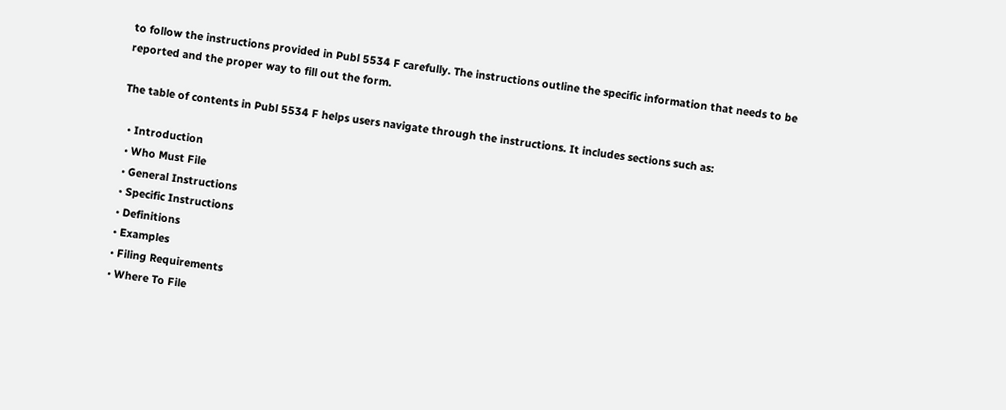to follow the instructions provided in Publ 5534 F carefully. The instructions outline the specific information that needs to be reported and the proper way to fill out the form.

The table of contents in Publ 5534 F helps users navigate through the instructions. It includes sections such as:

  • Introduction
  • Who Must File
  • General Instructions
  • Specific Instructions
  • Definitions
  • Examples
  • Filing Requirements
  • Where To File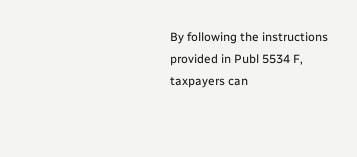By following the instructions provided in Publ 5534 F, taxpayers can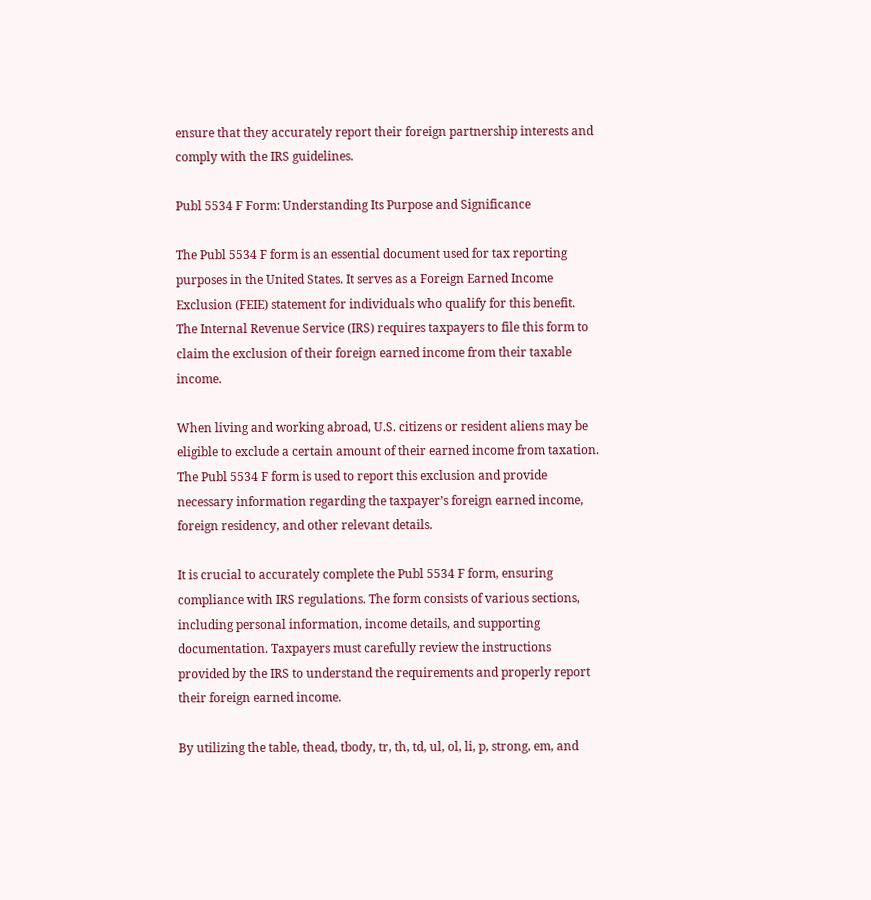ensure that they accurately report their foreign partnership interests and comply with the IRS guidelines.

Publ 5534 F Form: Understanding Its Purpose and Significance

The Publ 5534 F form is an essential document used for tax reporting purposes in the United States. It serves as a Foreign Earned Income Exclusion (FEIE) statement for individuals who qualify for this benefit. The Internal Revenue Service (IRS) requires taxpayers to file this form to claim the exclusion of their foreign earned income from their taxable income.

When living and working abroad, U.S. citizens or resident aliens may be eligible to exclude a certain amount of their earned income from taxation. The Publ 5534 F form is used to report this exclusion and provide necessary information regarding the taxpayer’s foreign earned income, foreign residency, and other relevant details.

It is crucial to accurately complete the Publ 5534 F form, ensuring compliance with IRS regulations. The form consists of various sections, including personal information, income details, and supporting documentation. Taxpayers must carefully review the instructions provided by the IRS to understand the requirements and properly report their foreign earned income.

By utilizing the table, thead, tbody, tr, th, td, ul, ol, li, p, strong, em, and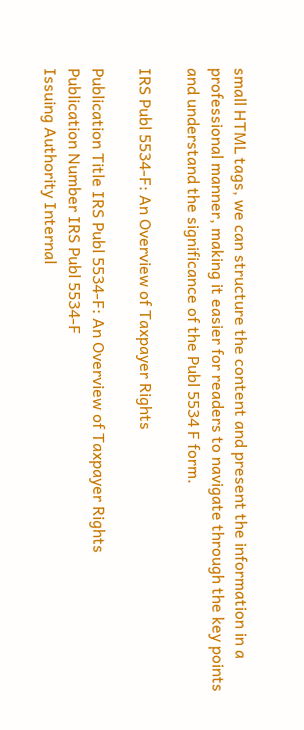small HTML tags, we can structure the content and present the information in a professional manner, making it easier for readers to navigate through the key points and understand the significance of the Publ 5534 F form.

IRS Publ 5534-F: An Overview of Taxpayer Rights

Publication Title IRS Publ 5534-F: An Overview of Taxpayer Rights
Publication Number IRS Publ 5534-F
Issuing Authority Internal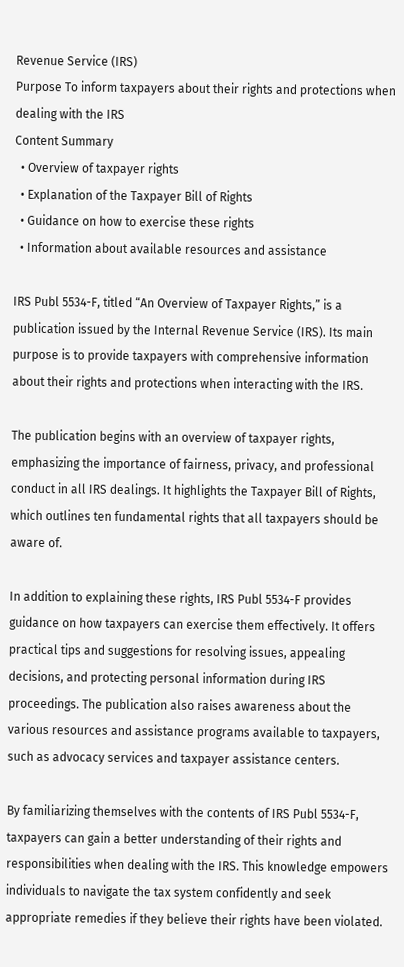Revenue Service (IRS)
Purpose To inform taxpayers about their rights and protections when dealing with the IRS
Content Summary
  • Overview of taxpayer rights
  • Explanation of the Taxpayer Bill of Rights
  • Guidance on how to exercise these rights
  • Information about available resources and assistance

IRS Publ 5534-F, titled “An Overview of Taxpayer Rights,” is a publication issued by the Internal Revenue Service (IRS). Its main purpose is to provide taxpayers with comprehensive information about their rights and protections when interacting with the IRS.

The publication begins with an overview of taxpayer rights, emphasizing the importance of fairness, privacy, and professional conduct in all IRS dealings. It highlights the Taxpayer Bill of Rights, which outlines ten fundamental rights that all taxpayers should be aware of.

In addition to explaining these rights, IRS Publ 5534-F provides guidance on how taxpayers can exercise them effectively. It offers practical tips and suggestions for resolving issues, appealing decisions, and protecting personal information during IRS proceedings. The publication also raises awareness about the various resources and assistance programs available to taxpayers, such as advocacy services and taxpayer assistance centers.

By familiarizing themselves with the contents of IRS Publ 5534-F, taxpayers can gain a better understanding of their rights and responsibilities when dealing with the IRS. This knowledge empowers individuals to navigate the tax system confidently and seek appropriate remedies if they believe their rights have been violated.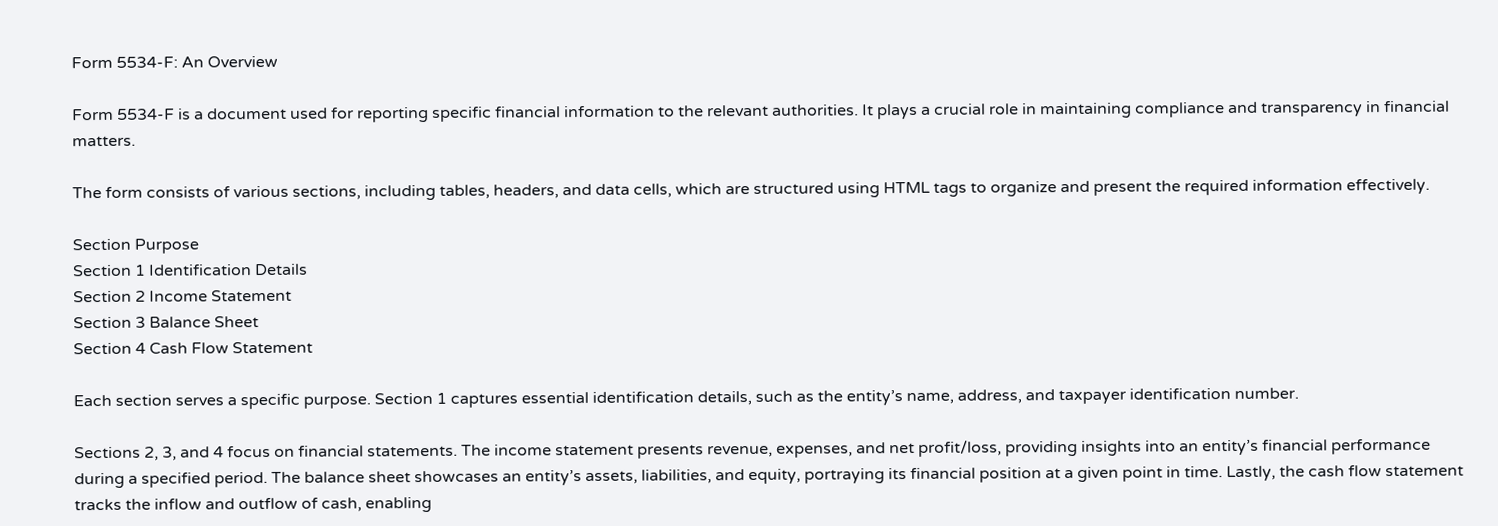Form 5534-F: An Overview

Form 5534-F is a document used for reporting specific financial information to the relevant authorities. It plays a crucial role in maintaining compliance and transparency in financial matters.

The form consists of various sections, including tables, headers, and data cells, which are structured using HTML tags to organize and present the required information effectively.

Section Purpose
Section 1 Identification Details
Section 2 Income Statement
Section 3 Balance Sheet
Section 4 Cash Flow Statement

Each section serves a specific purpose. Section 1 captures essential identification details, such as the entity’s name, address, and taxpayer identification number.

Sections 2, 3, and 4 focus on financial statements. The income statement presents revenue, expenses, and net profit/loss, providing insights into an entity’s financial performance during a specified period. The balance sheet showcases an entity’s assets, liabilities, and equity, portraying its financial position at a given point in time. Lastly, the cash flow statement tracks the inflow and outflow of cash, enabling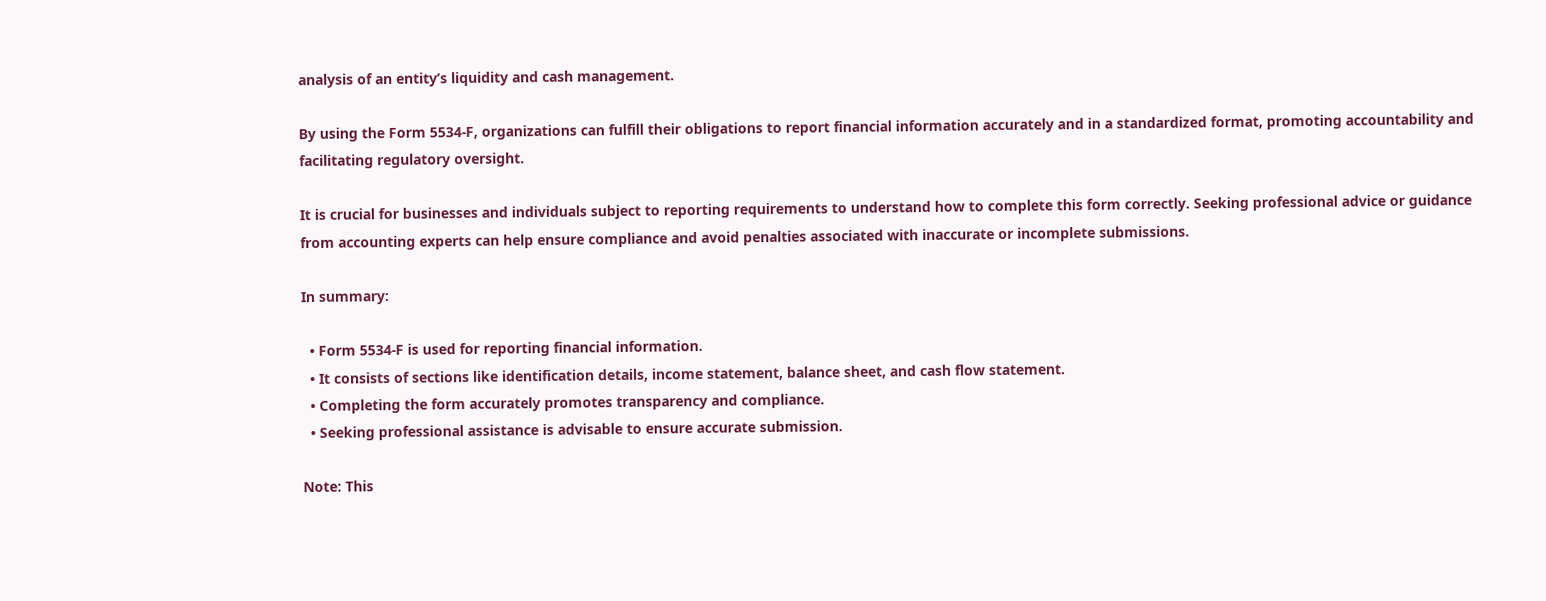analysis of an entity’s liquidity and cash management.

By using the Form 5534-F, organizations can fulfill their obligations to report financial information accurately and in a standardized format, promoting accountability and facilitating regulatory oversight.

It is crucial for businesses and individuals subject to reporting requirements to understand how to complete this form correctly. Seeking professional advice or guidance from accounting experts can help ensure compliance and avoid penalties associated with inaccurate or incomplete submissions.

In summary:

  • Form 5534-F is used for reporting financial information.
  • It consists of sections like identification details, income statement, balance sheet, and cash flow statement.
  • Completing the form accurately promotes transparency and compliance.
  • Seeking professional assistance is advisable to ensure accurate submission.

Note: This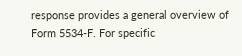response provides a general overview of Form 5534-F. For specific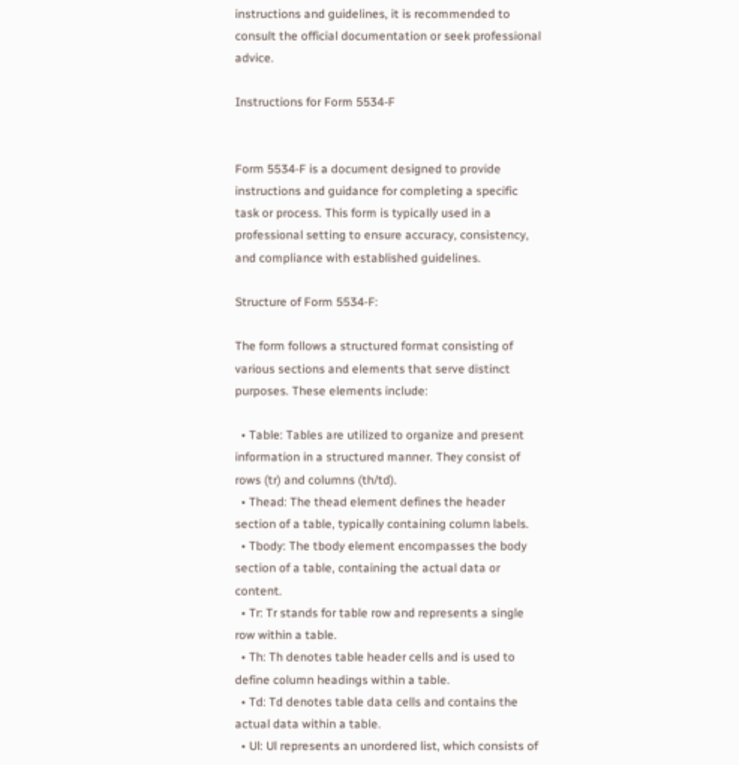instructions and guidelines, it is recommended to consult the official documentation or seek professional advice.

Instructions for Form 5534-F


Form 5534-F is a document designed to provide instructions and guidance for completing a specific task or process. This form is typically used in a professional setting to ensure accuracy, consistency, and compliance with established guidelines.

Structure of Form 5534-F:

The form follows a structured format consisting of various sections and elements that serve distinct purposes. These elements include:

  • Table: Tables are utilized to organize and present information in a structured manner. They consist of rows (tr) and columns (th/td).
  • Thead: The thead element defines the header section of a table, typically containing column labels.
  • Tbody: The tbody element encompasses the body section of a table, containing the actual data or content.
  • Tr: Tr stands for table row and represents a single row within a table.
  • Th: Th denotes table header cells and is used to define column headings within a table.
  • Td: Td denotes table data cells and contains the actual data within a table.
  • Ul: Ul represents an unordered list, which consists of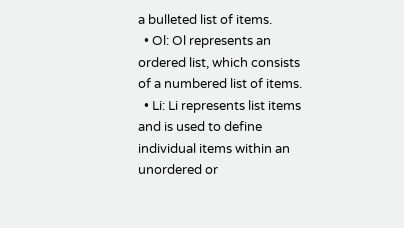a bulleted list of items.
  • Ol: Ol represents an ordered list, which consists of a numbered list of items.
  • Li: Li represents list items and is used to define individual items within an unordered or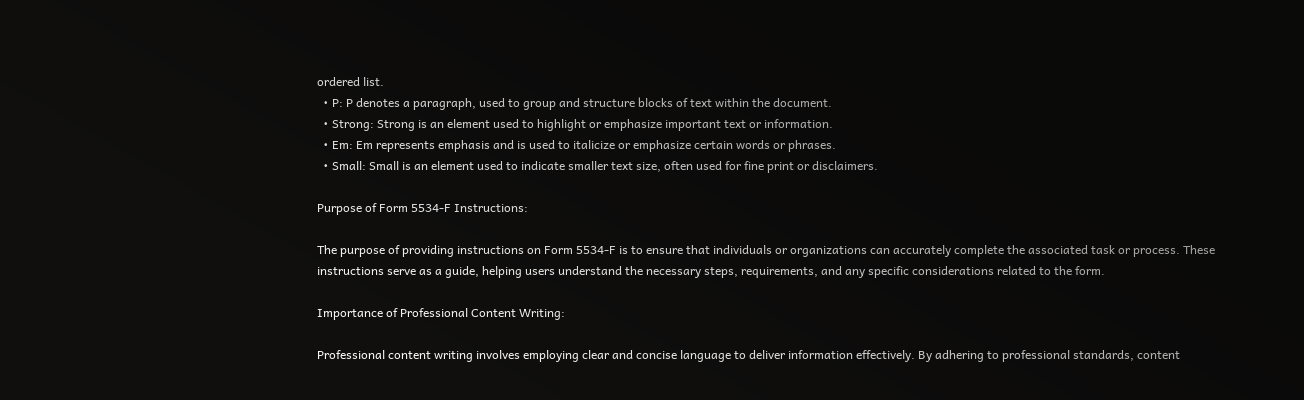ordered list.
  • P: P denotes a paragraph, used to group and structure blocks of text within the document.
  • Strong: Strong is an element used to highlight or emphasize important text or information.
  • Em: Em represents emphasis and is used to italicize or emphasize certain words or phrases.
  • Small: Small is an element used to indicate smaller text size, often used for fine print or disclaimers.

Purpose of Form 5534-F Instructions:

The purpose of providing instructions on Form 5534-F is to ensure that individuals or organizations can accurately complete the associated task or process. These instructions serve as a guide, helping users understand the necessary steps, requirements, and any specific considerations related to the form.

Importance of Professional Content Writing:

Professional content writing involves employing clear and concise language to deliver information effectively. By adhering to professional standards, content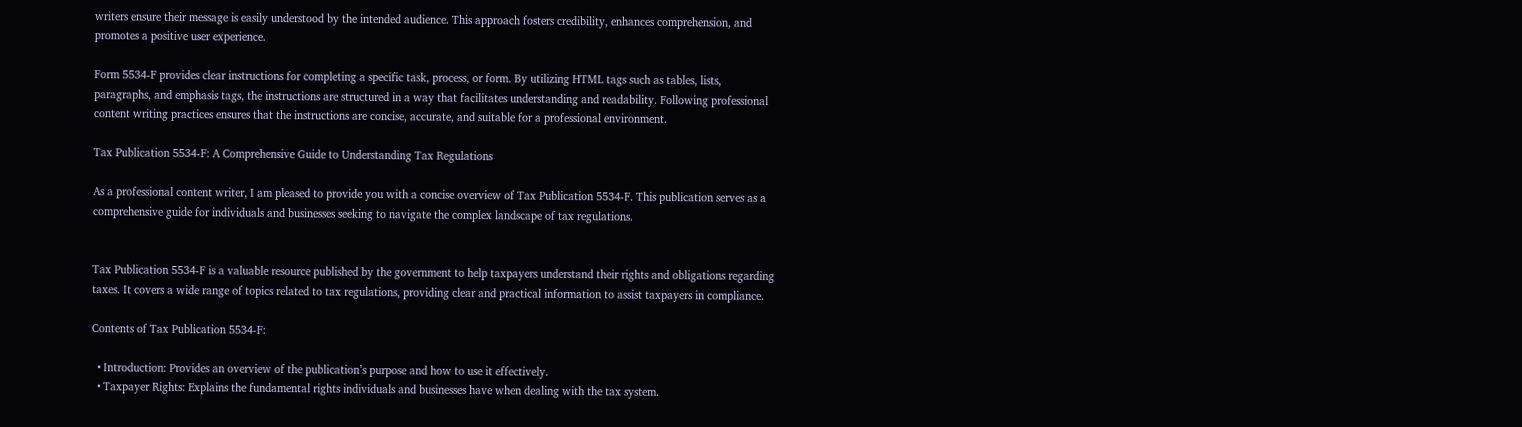writers ensure their message is easily understood by the intended audience. This approach fosters credibility, enhances comprehension, and promotes a positive user experience.

Form 5534-F provides clear instructions for completing a specific task, process, or form. By utilizing HTML tags such as tables, lists, paragraphs, and emphasis tags, the instructions are structured in a way that facilitates understanding and readability. Following professional content writing practices ensures that the instructions are concise, accurate, and suitable for a professional environment.

Tax Publication 5534-F: A Comprehensive Guide to Understanding Tax Regulations

As a professional content writer, I am pleased to provide you with a concise overview of Tax Publication 5534-F. This publication serves as a comprehensive guide for individuals and businesses seeking to navigate the complex landscape of tax regulations.


Tax Publication 5534-F is a valuable resource published by the government to help taxpayers understand their rights and obligations regarding taxes. It covers a wide range of topics related to tax regulations, providing clear and practical information to assist taxpayers in compliance.

Contents of Tax Publication 5534-F:

  • Introduction: Provides an overview of the publication’s purpose and how to use it effectively.
  • Taxpayer Rights: Explains the fundamental rights individuals and businesses have when dealing with the tax system.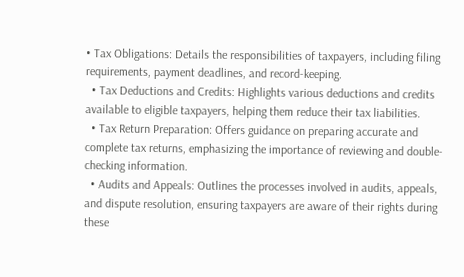• Tax Obligations: Details the responsibilities of taxpayers, including filing requirements, payment deadlines, and record-keeping.
  • Tax Deductions and Credits: Highlights various deductions and credits available to eligible taxpayers, helping them reduce their tax liabilities.
  • Tax Return Preparation: Offers guidance on preparing accurate and complete tax returns, emphasizing the importance of reviewing and double-checking information.
  • Audits and Appeals: Outlines the processes involved in audits, appeals, and dispute resolution, ensuring taxpayers are aware of their rights during these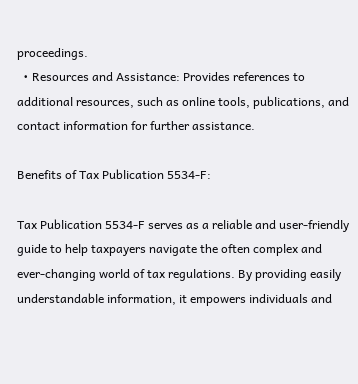proceedings.
  • Resources and Assistance: Provides references to additional resources, such as online tools, publications, and contact information for further assistance.

Benefits of Tax Publication 5534-F:

Tax Publication 5534-F serves as a reliable and user-friendly guide to help taxpayers navigate the often complex and ever-changing world of tax regulations. By providing easily understandable information, it empowers individuals and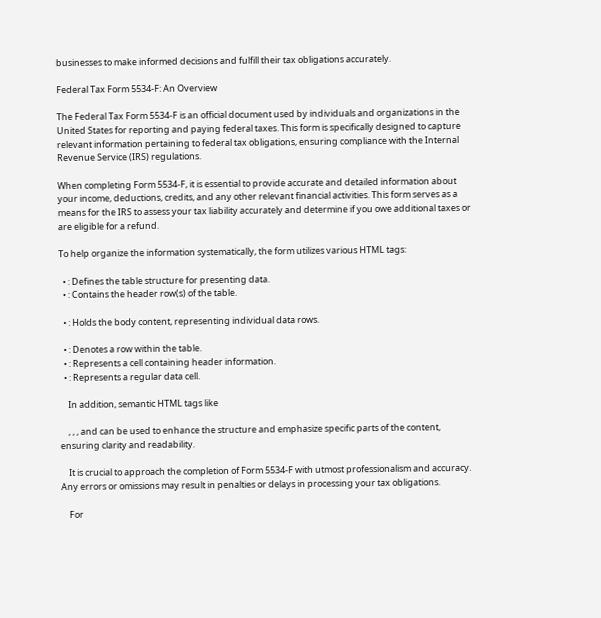businesses to make informed decisions and fulfill their tax obligations accurately.

Federal Tax Form 5534-F: An Overview

The Federal Tax Form 5534-F is an official document used by individuals and organizations in the United States for reporting and paying federal taxes. This form is specifically designed to capture relevant information pertaining to federal tax obligations, ensuring compliance with the Internal Revenue Service (IRS) regulations.

When completing Form 5534-F, it is essential to provide accurate and detailed information about your income, deductions, credits, and any other relevant financial activities. This form serves as a means for the IRS to assess your tax liability accurately and determine if you owe additional taxes or are eligible for a refund.

To help organize the information systematically, the form utilizes various HTML tags:

  • : Defines the table structure for presenting data.
  • : Contains the header row(s) of the table.

  • : Holds the body content, representing individual data rows.

  • : Denotes a row within the table.
  • : Represents a cell containing header information.
  • : Represents a regular data cell.

    In addition, semantic HTML tags like

    , , , and can be used to enhance the structure and emphasize specific parts of the content, ensuring clarity and readability.

    It is crucial to approach the completion of Form 5534-F with utmost professionalism and accuracy. Any errors or omissions may result in penalties or delays in processing your tax obligations.

    For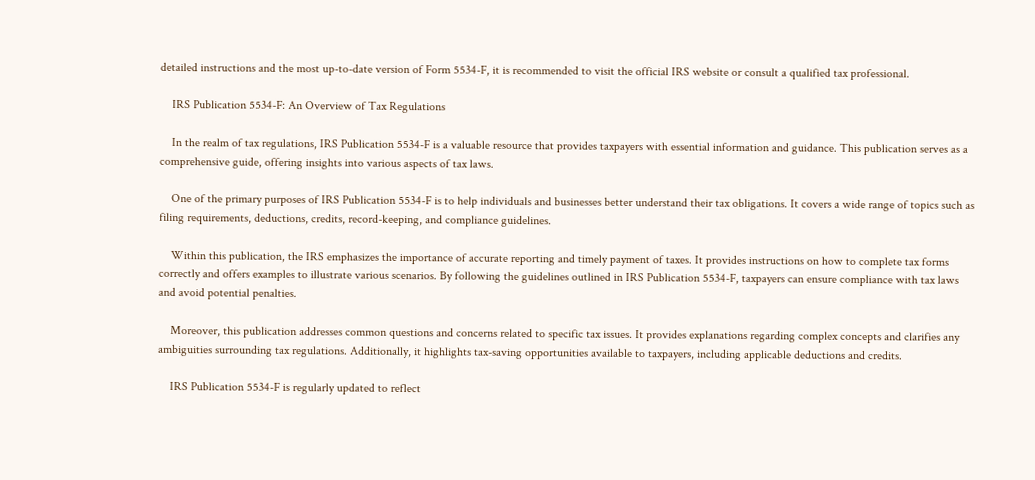detailed instructions and the most up-to-date version of Form 5534-F, it is recommended to visit the official IRS website or consult a qualified tax professional.

    IRS Publication 5534-F: An Overview of Tax Regulations

    In the realm of tax regulations, IRS Publication 5534-F is a valuable resource that provides taxpayers with essential information and guidance. This publication serves as a comprehensive guide, offering insights into various aspects of tax laws.

    One of the primary purposes of IRS Publication 5534-F is to help individuals and businesses better understand their tax obligations. It covers a wide range of topics such as filing requirements, deductions, credits, record-keeping, and compliance guidelines.

    Within this publication, the IRS emphasizes the importance of accurate reporting and timely payment of taxes. It provides instructions on how to complete tax forms correctly and offers examples to illustrate various scenarios. By following the guidelines outlined in IRS Publication 5534-F, taxpayers can ensure compliance with tax laws and avoid potential penalties.

    Moreover, this publication addresses common questions and concerns related to specific tax issues. It provides explanations regarding complex concepts and clarifies any ambiguities surrounding tax regulations. Additionally, it highlights tax-saving opportunities available to taxpayers, including applicable deductions and credits.

    IRS Publication 5534-F is regularly updated to reflect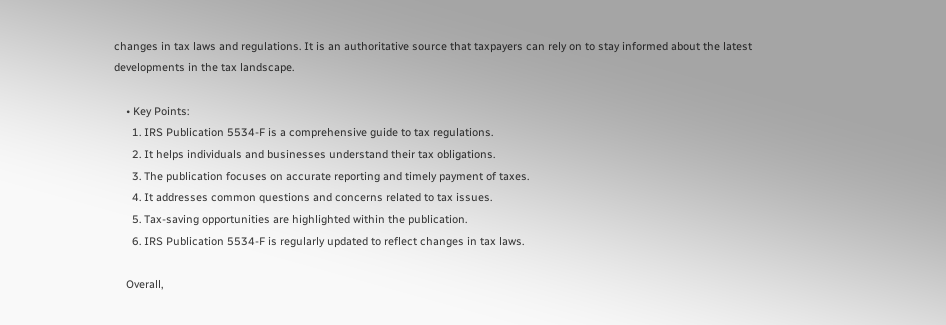changes in tax laws and regulations. It is an authoritative source that taxpayers can rely on to stay informed about the latest developments in the tax landscape.

    • Key Points:
      1. IRS Publication 5534-F is a comprehensive guide to tax regulations.
      2. It helps individuals and businesses understand their tax obligations.
      3. The publication focuses on accurate reporting and timely payment of taxes.
      4. It addresses common questions and concerns related to tax issues.
      5. Tax-saving opportunities are highlighted within the publication.
      6. IRS Publication 5534-F is regularly updated to reflect changes in tax laws.

    Overall,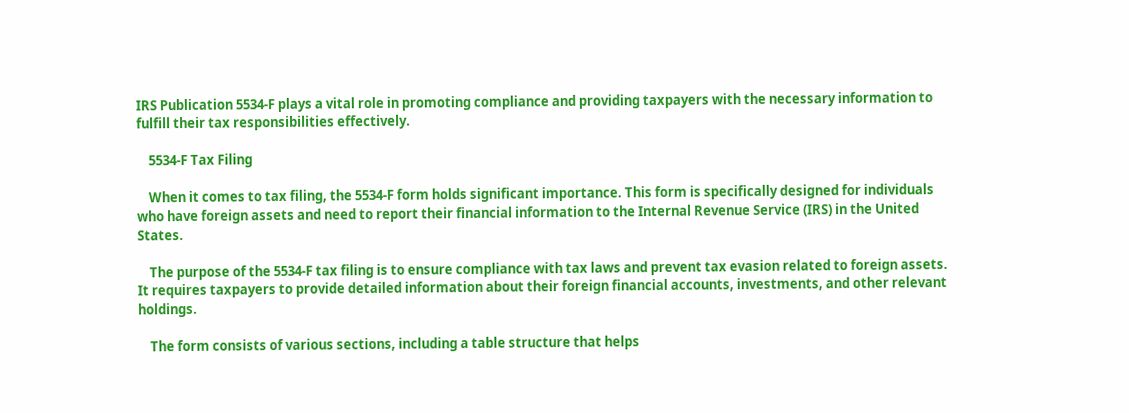IRS Publication 5534-F plays a vital role in promoting compliance and providing taxpayers with the necessary information to fulfill their tax responsibilities effectively.

    5534-F Tax Filing

    When it comes to tax filing, the 5534-F form holds significant importance. This form is specifically designed for individuals who have foreign assets and need to report their financial information to the Internal Revenue Service (IRS) in the United States.

    The purpose of the 5534-F tax filing is to ensure compliance with tax laws and prevent tax evasion related to foreign assets. It requires taxpayers to provide detailed information about their foreign financial accounts, investments, and other relevant holdings.

    The form consists of various sections, including a table structure that helps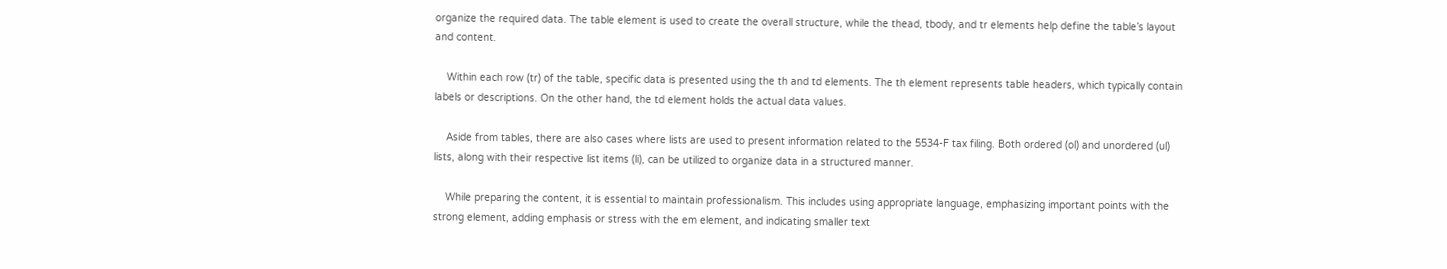organize the required data. The table element is used to create the overall structure, while the thead, tbody, and tr elements help define the table’s layout and content.

    Within each row (tr) of the table, specific data is presented using the th and td elements. The th element represents table headers, which typically contain labels or descriptions. On the other hand, the td element holds the actual data values.

    Aside from tables, there are also cases where lists are used to present information related to the 5534-F tax filing. Both ordered (ol) and unordered (ul) lists, along with their respective list items (li), can be utilized to organize data in a structured manner.

    While preparing the content, it is essential to maintain professionalism. This includes using appropriate language, emphasizing important points with the strong element, adding emphasis or stress with the em element, and indicating smaller text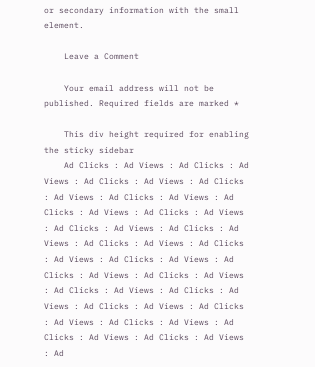or secondary information with the small element.

    Leave a Comment

    Your email address will not be published. Required fields are marked *

    This div height required for enabling the sticky sidebar
    Ad Clicks : Ad Views : Ad Clicks : Ad Views : Ad Clicks : Ad Views : Ad Clicks : Ad Views : Ad Clicks : Ad Views : Ad Clicks : Ad Views : Ad Clicks : Ad Views : Ad Clicks : Ad Views : Ad Clicks : Ad Views : Ad Clicks : Ad Views : Ad Clicks : Ad Views : Ad Clicks : Ad Views : Ad Clicks : Ad Views : Ad Clicks : Ad Views : Ad Clicks : Ad Views : Ad Clicks : Ad Views : Ad Clicks : Ad Views : Ad Clicks : Ad Views : Ad Clicks : Ad Views : Ad Clicks : Ad Views : Ad Clicks : Ad Views : Ad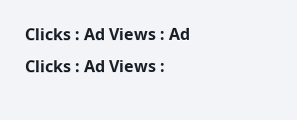Clicks : Ad Views : Ad Clicks : Ad Views :